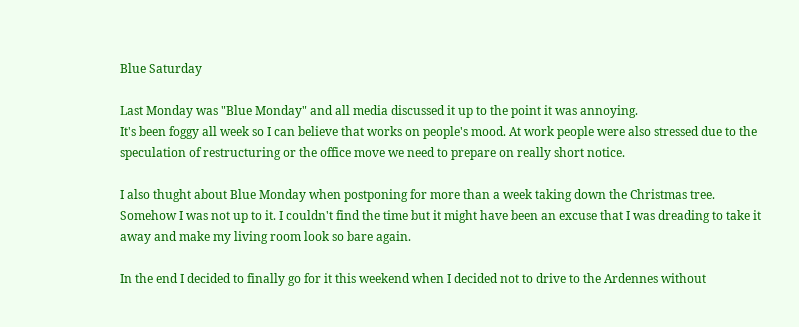Blue Saturday

Last Monday was "Blue Monday" and all media discussed it up to the point it was annoying.
It's been foggy all week so I can believe that works on people's mood. At work people were also stressed due to the speculation of restructuring or the office move we need to prepare on really short notice.

I also thught about Blue Monday when postponing for more than a week taking down the Christmas tree. Somehow I was not up to it. I couldn't find the time but it might have been an excuse that I was dreading to take it away and make my living room look so bare again.

In the end I decided to finally go for it this weekend when I decided not to drive to the Ardennes without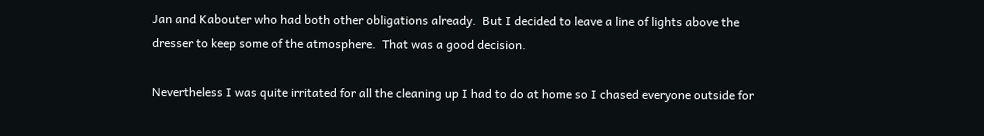Jan and Kabouter who had both other obligations already.  But I decided to leave a line of lights above the dresser to keep some of the atmosphere.  That was a good decision.

Nevertheless I was quite irritated for all the cleaning up I had to do at home so I chased everyone outside for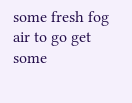some fresh fog air to go get some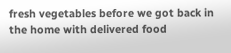fresh vegetables before we got back in the home with delivered food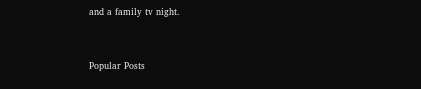and a family tv night.


Popular Posts